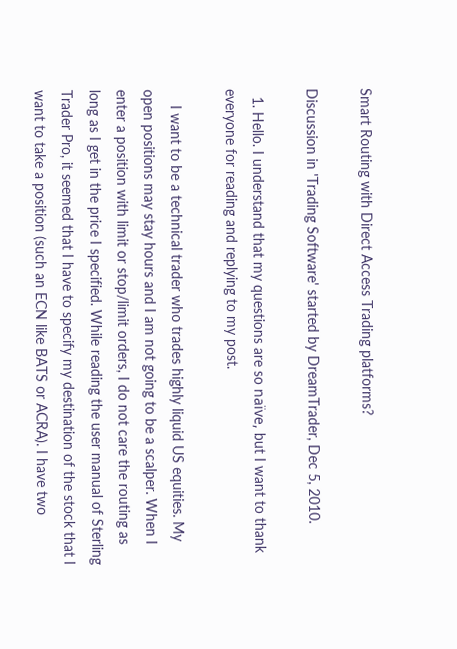Smart Routing with Direct Access Trading platforms?

Discussion in 'Trading Software' started by DreamTrader, Dec 5, 2010.

  1. Hello. I understand that my questions are so naïve, but I want to thank everyone for reading and replying to my post.

    I want to be a technical trader who trades highly liquid US equities. My open positions may stay hours and I am not going to be a scalper. When I enter a position with limit or stop/limit orders, I do not care the routing as long as I get in the price I specified. While reading the user manual of Sterling Trader Pro, it seemed that I have to specify my destination of the stock that I want to take a position (such an ECN like BATS or ACRA). I have two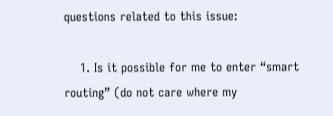questions related to this issue:

    1. Is it possible for me to enter “smart routing” (do not care where my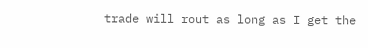trade will rout as long as I get the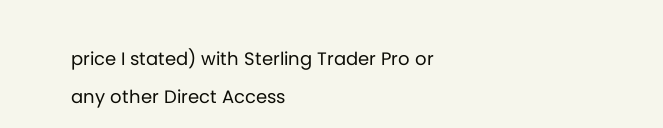price I stated) with Sterling Trader Pro or any other Direct Access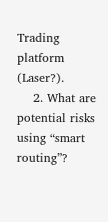Trading platform (Laser?).
    2. What are potential risks using “smart routing”?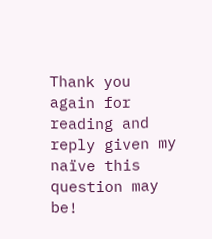Thank you again for reading and reply given my naïve this question may be!